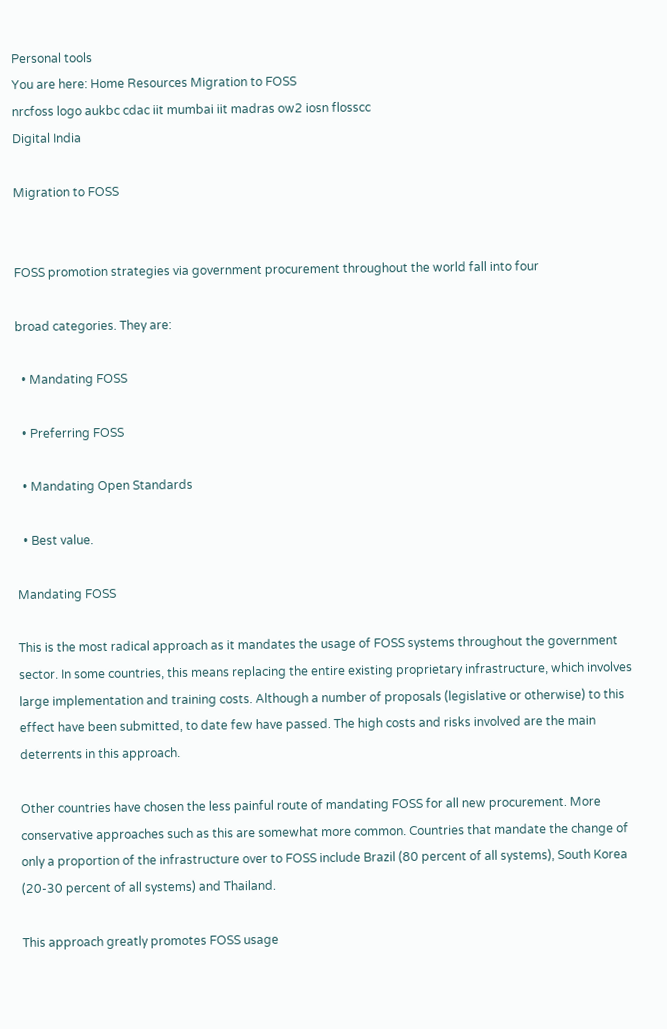Personal tools
You are here: Home Resources Migration to FOSS
nrcfoss logo aukbc cdac iit mumbai iit madras ow2 iosn flosscc
Digital India

Migration to FOSS


FOSS promotion strategies via government procurement throughout the world fall into four

broad categories. They are:

  • Mandating FOSS

  • Preferring FOSS

  • Mandating Open Standards

  • Best value.

Mandating FOSS

This is the most radical approach as it mandates the usage of FOSS systems throughout the government sector. In some countries, this means replacing the entire existing proprietary infrastructure, which involves large implementation and training costs. Although a number of proposals (legislative or otherwise) to this effect have been submitted, to date few have passed. The high costs and risks involved are the main deterrents in this approach.

Other countries have chosen the less painful route of mandating FOSS for all new procurement. More conservative approaches such as this are somewhat more common. Countries that mandate the change of only a proportion of the infrastructure over to FOSS include Brazil (80 percent of all systems), South Korea (20-30 percent of all systems) and Thailand.

This approach greatly promotes FOSS usage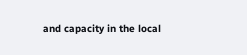and capacity in the local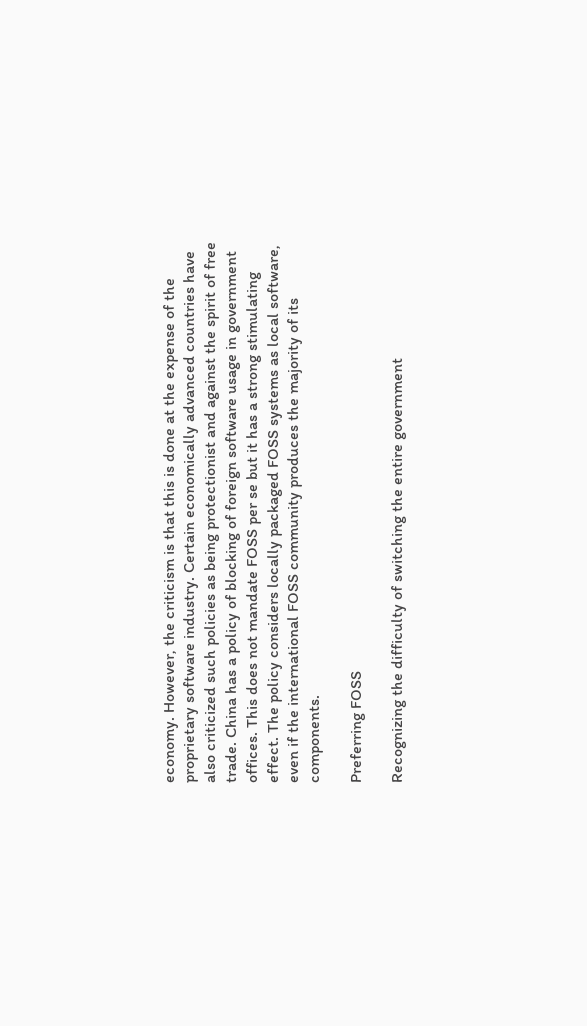economy. However, the criticism is that this is done at the expense of the proprietary software industry. Certain economically advanced countries have also criticized such policies as being protectionist and against the spirit of free trade. China has a policy of blocking of foreign software usage in government offices. This does not mandate FOSS per se but it has a strong stimulating effect. The policy considers locally packaged FOSS systems as local software, even if the international FOSS community produces the majority of its components.

Preferring FOSS

Recognizing the difficulty of switching the entire government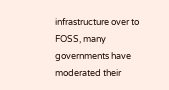infrastructure over to FOSS, many governments have moderated their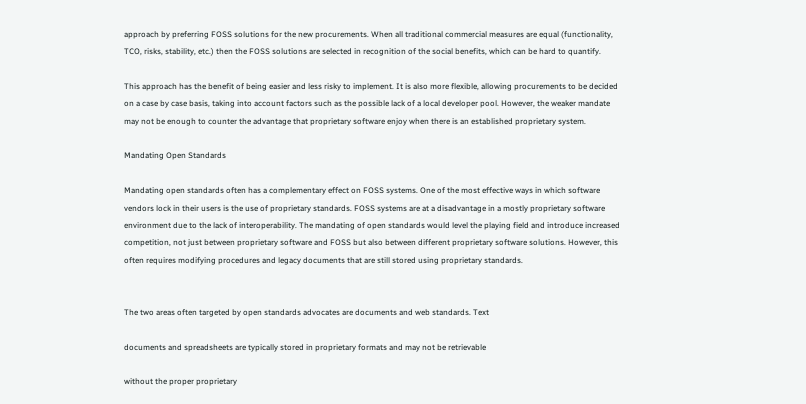approach by preferring FOSS solutions for the new procurements. When all traditional commercial measures are equal (functionality, TCO, risks, stability, etc.) then the FOSS solutions are selected in recognition of the social benefits, which can be hard to quantify.

This approach has the benefit of being easier and less risky to implement. It is also more flexible, allowing procurements to be decided on a case by case basis, taking into account factors such as the possible lack of a local developer pool. However, the weaker mandate may not be enough to counter the advantage that proprietary software enjoy when there is an established proprietary system.

Mandating Open Standards

Mandating open standards often has a complementary effect on FOSS systems. One of the most effective ways in which software vendors lock in their users is the use of proprietary standards. FOSS systems are at a disadvantage in a mostly proprietary software environment due to the lack of interoperability. The mandating of open standards would level the playing field and introduce increased competition, not just between proprietary software and FOSS but also between different proprietary software solutions. However, this often requires modifying procedures and legacy documents that are still stored using proprietary standards.


The two areas often targeted by open standards advocates are documents and web standards. Text

documents and spreadsheets are typically stored in proprietary formats and may not be retrievable

without the proper proprietary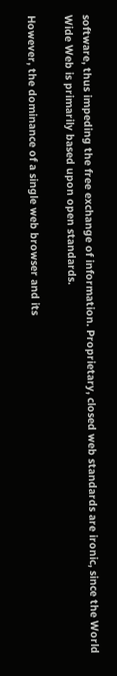software, thus impeding the free exchange of information. Proprietary, closed web standards are ironic, since the World Wide Web is primarily based upon open standards.

However, the dominance of a single web browser and its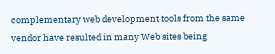complementary web development tools from the same vendor have resulted in many Web sites being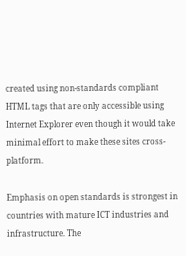created using non-standards compliant HTML tags that are only accessible using Internet Explorer even though it would take minimal effort to make these sites cross-platform.

Emphasis on open standards is strongest in countries with mature ICT industries and infrastructure. The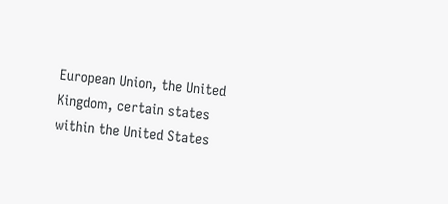European Union, the United Kingdom, certain states within the United States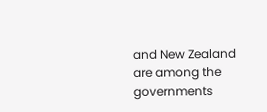and New Zealand are among the governments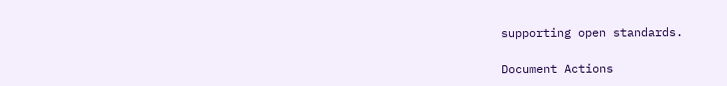supporting open standards.

Document Actions